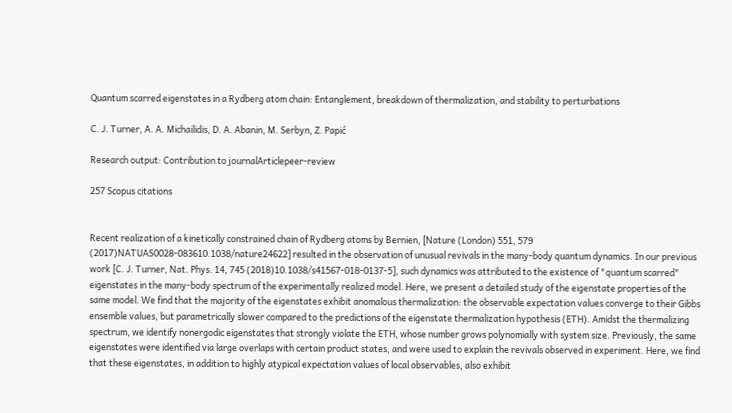Quantum scarred eigenstates in a Rydberg atom chain: Entanglement, breakdown of thermalization, and stability to perturbations

C. J. Turner, A. A. Michailidis, D. A. Abanin, M. Serbyn, Z. Papić

Research output: Contribution to journalArticlepeer-review

257 Scopus citations


Recent realization of a kinetically constrained chain of Rydberg atoms by Bernien, [Nature (London) 551, 579 (2017)NATUAS0028-083610.1038/nature24622] resulted in the observation of unusual revivals in the many-body quantum dynamics. In our previous work [C. J. Turner, Nat. Phys. 14, 745 (2018)10.1038/s41567-018-0137-5], such dynamics was attributed to the existence of "quantum scarred" eigenstates in the many-body spectrum of the experimentally realized model. Here, we present a detailed study of the eigenstate properties of the same model. We find that the majority of the eigenstates exhibit anomalous thermalization: the observable expectation values converge to their Gibbs ensemble values, but parametrically slower compared to the predictions of the eigenstate thermalization hypothesis (ETH). Amidst the thermalizing spectrum, we identify nonergodic eigenstates that strongly violate the ETH, whose number grows polynomially with system size. Previously, the same eigenstates were identified via large overlaps with certain product states, and were used to explain the revivals observed in experiment. Here, we find that these eigenstates, in addition to highly atypical expectation values of local observables, also exhibit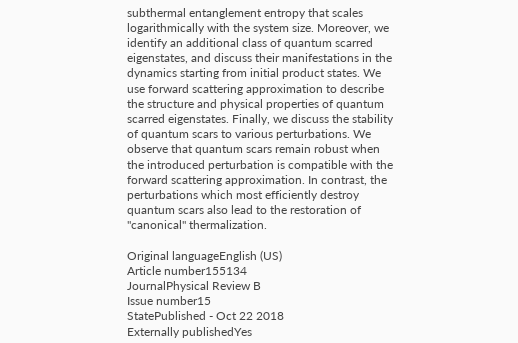subthermal entanglement entropy that scales logarithmically with the system size. Moreover, we identify an additional class of quantum scarred eigenstates, and discuss their manifestations in the dynamics starting from initial product states. We use forward scattering approximation to describe the structure and physical properties of quantum scarred eigenstates. Finally, we discuss the stability of quantum scars to various perturbations. We observe that quantum scars remain robust when the introduced perturbation is compatible with the forward scattering approximation. In contrast, the perturbations which most efficiently destroy quantum scars also lead to the restoration of "canonical" thermalization.

Original languageEnglish (US)
Article number155134
JournalPhysical Review B
Issue number15
StatePublished - Oct 22 2018
Externally publishedYes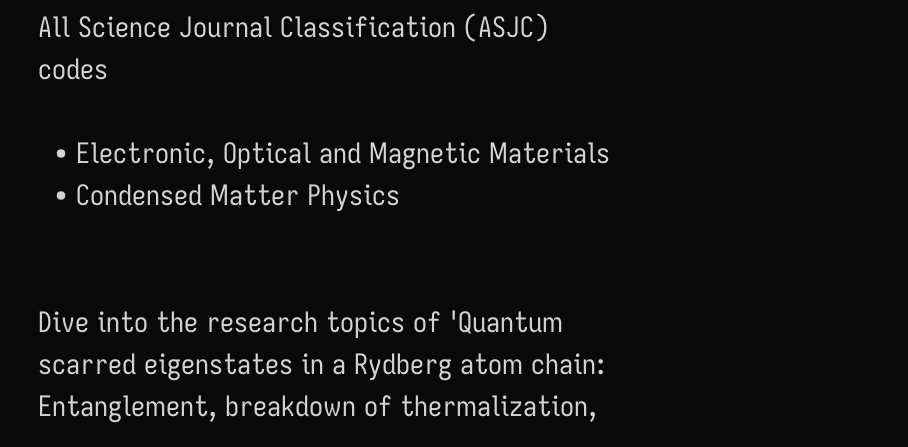All Science Journal Classification (ASJC) codes

  • Electronic, Optical and Magnetic Materials
  • Condensed Matter Physics


Dive into the research topics of 'Quantum scarred eigenstates in a Rydberg atom chain: Entanglement, breakdown of thermalization,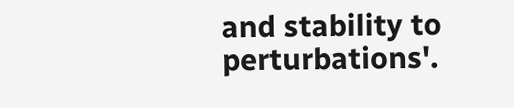and stability to perturbations'.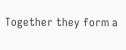Together they form a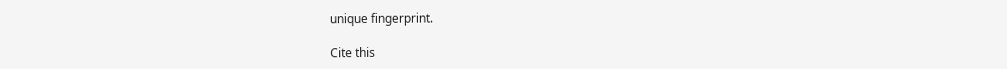unique fingerprint.

Cite this